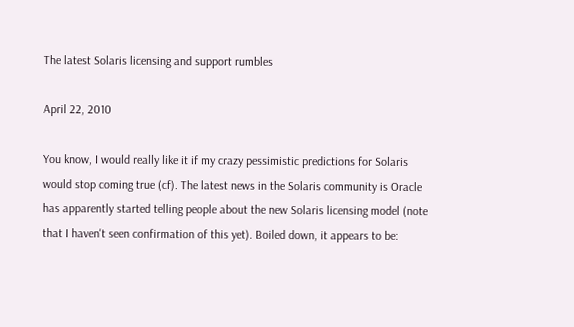The latest Solaris licensing and support rumbles

April 22, 2010

You know, I would really like it if my crazy pessimistic predictions for Solaris would stop coming true (cf). The latest news in the Solaris community is Oracle has apparently started telling people about the new Solaris licensing model (note that I haven't seen confirmation of this yet). Boiled down, it appears to be: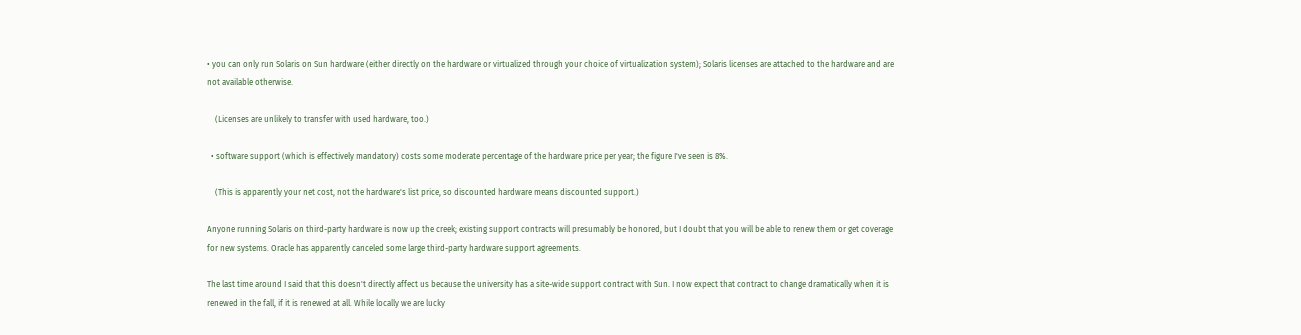• you can only run Solaris on Sun hardware (either directly on the hardware or virtualized through your choice of virtualization system); Solaris licenses are attached to the hardware and are not available otherwise.

    (Licenses are unlikely to transfer with used hardware, too.)

  • software support (which is effectively mandatory) costs some moderate percentage of the hardware price per year; the figure I've seen is 8%.

    (This is apparently your net cost, not the hardware's list price, so discounted hardware means discounted support.)

Anyone running Solaris on third-party hardware is now up the creek; existing support contracts will presumably be honored, but I doubt that you will be able to renew them or get coverage for new systems. Oracle has apparently canceled some large third-party hardware support agreements.

The last time around I said that this doesn't directly affect us because the university has a site-wide support contract with Sun. I now expect that contract to change dramatically when it is renewed in the fall, if it is renewed at all. While locally we are lucky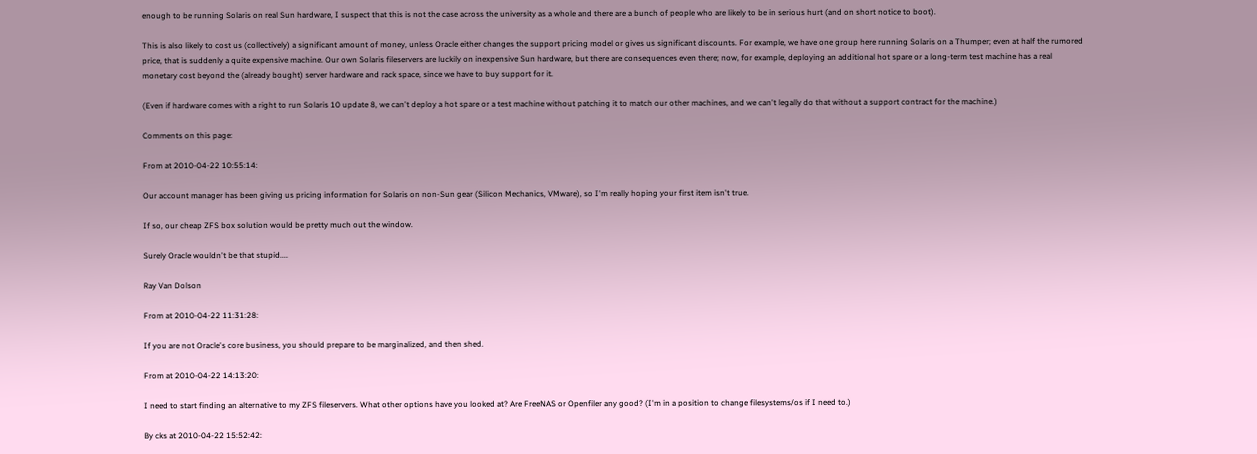enough to be running Solaris on real Sun hardware, I suspect that this is not the case across the university as a whole and there are a bunch of people who are likely to be in serious hurt (and on short notice to boot).

This is also likely to cost us (collectively) a significant amount of money, unless Oracle either changes the support pricing model or gives us significant discounts. For example, we have one group here running Solaris on a Thumper; even at half the rumored price, that is suddenly a quite expensive machine. Our own Solaris fileservers are luckily on inexpensive Sun hardware, but there are consequences even there; now, for example, deploying an additional hot spare or a long-term test machine has a real monetary cost beyond the (already bought) server hardware and rack space, since we have to buy support for it.

(Even if hardware comes with a right to run Solaris 10 update 8, we can't deploy a hot spare or a test machine without patching it to match our other machines, and we can't legally do that without a support contract for the machine.)

Comments on this page:

From at 2010-04-22 10:55:14:

Our account manager has been giving us pricing information for Solaris on non-Sun gear (Silicon Mechanics, VMware), so I'm really hoping your first item isn't true.

If so, our cheap ZFS box solution would be pretty much out the window.

Surely Oracle wouldn't be that stupid....

Ray Van Dolson

From at 2010-04-22 11:31:28:

If you are not Oracle's core business, you should prepare to be marginalized, and then shed.

From at 2010-04-22 14:13:20:

I need to start finding an alternative to my ZFS fileservers. What other options have you looked at? Are FreeNAS or Openfiler any good? (I'm in a position to change filesystems/os if I need to.)

By cks at 2010-04-22 15:52:42: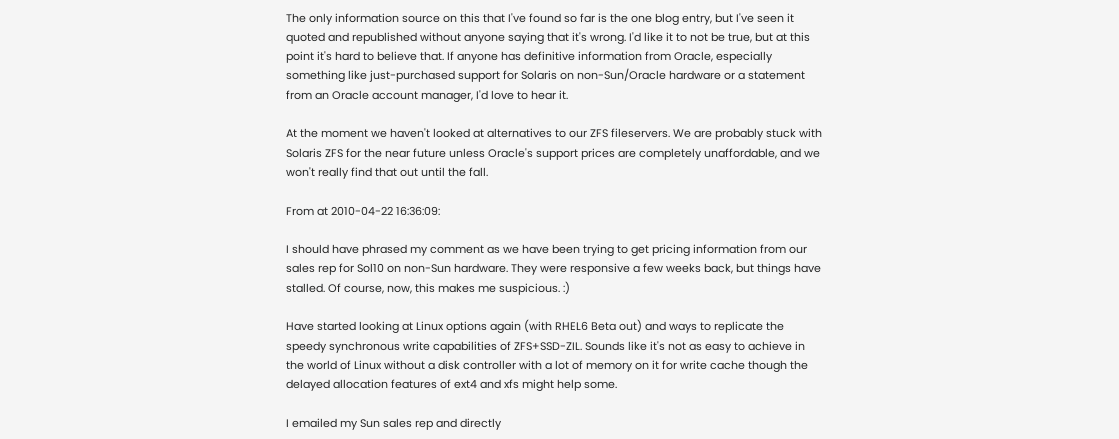The only information source on this that I've found so far is the one blog entry, but I've seen it quoted and republished without anyone saying that it's wrong. I'd like it to not be true, but at this point it's hard to believe that. If anyone has definitive information from Oracle, especially something like just-purchased support for Solaris on non-Sun/Oracle hardware or a statement from an Oracle account manager, I'd love to hear it.

At the moment we haven't looked at alternatives to our ZFS fileservers. We are probably stuck with Solaris ZFS for the near future unless Oracle's support prices are completely unaffordable, and we won't really find that out until the fall.

From at 2010-04-22 16:36:09:

I should have phrased my comment as we have been trying to get pricing information from our sales rep for Sol10 on non-Sun hardware. They were responsive a few weeks back, but things have stalled. Of course, now, this makes me suspicious. :)

Have started looking at Linux options again (with RHEL6 Beta out) and ways to replicate the speedy synchronous write capabilities of ZFS+SSD-ZIL. Sounds like it's not as easy to achieve in the world of Linux without a disk controller with a lot of memory on it for write cache though the delayed allocation features of ext4 and xfs might help some.

I emailed my Sun sales rep and directly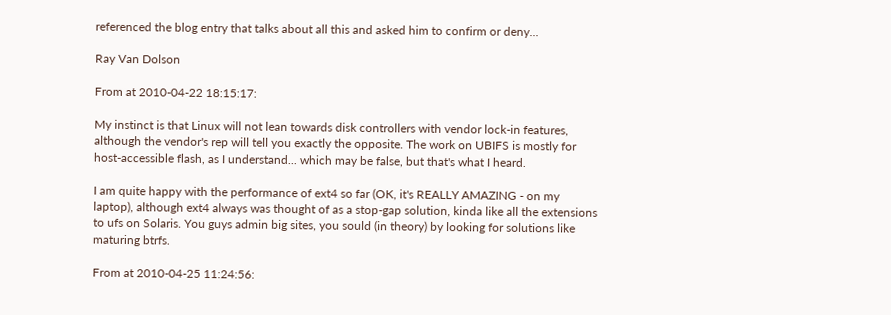referenced the blog entry that talks about all this and asked him to confirm or deny...

Ray Van Dolson

From at 2010-04-22 18:15:17:

My instinct is that Linux will not lean towards disk controllers with vendor lock-in features, although the vendor's rep will tell you exactly the opposite. The work on UBIFS is mostly for host-accessible flash, as I understand... which may be false, but that's what I heard.

I am quite happy with the performance of ext4 so far (OK, it's REALLY AMAZING - on my laptop), although ext4 always was thought of as a stop-gap solution, kinda like all the extensions to ufs on Solaris. You guys admin big sites, you sould (in theory) by looking for solutions like maturing btrfs.

From at 2010-04-25 11:24:56: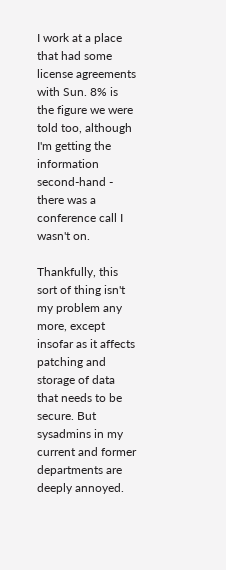I work at a place that had some license agreements with Sun. 8% is the figure we were told too, although I'm getting the information second-hand - there was a conference call I wasn't on.

Thankfully, this sort of thing isn't my problem any more, except insofar as it affects patching and storage of data that needs to be secure. But sysadmins in my current and former departments are deeply annoyed.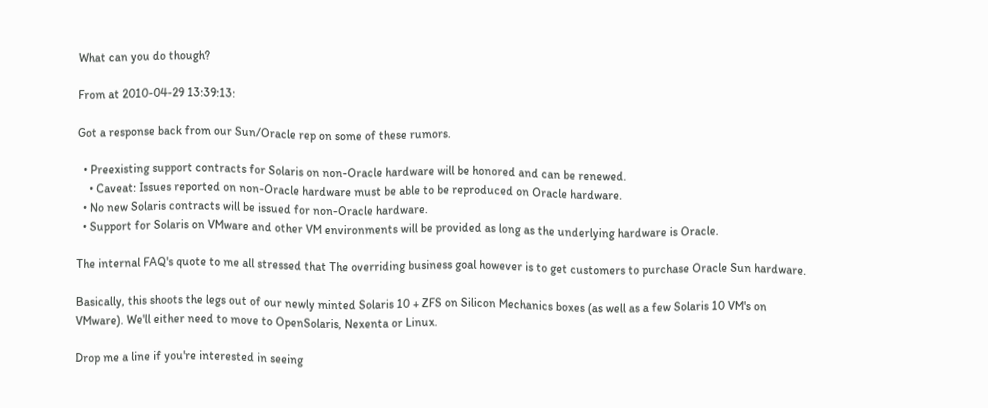What can you do though?

From at 2010-04-29 13:39:13:

Got a response back from our Sun/Oracle rep on some of these rumors.

  • Preexisting support contracts for Solaris on non-Oracle hardware will be honored and can be renewed.
    • Caveat: Issues reported on non-Oracle hardware must be able to be reproduced on Oracle hardware.
  • No new Solaris contracts will be issued for non-Oracle hardware.
  • Support for Solaris on VMware and other VM environments will be provided as long as the underlying hardware is Oracle.

The internal FAQ's quote to me all stressed that The overriding business goal however is to get customers to purchase Oracle Sun hardware.

Basically, this shoots the legs out of our newly minted Solaris 10 + ZFS on Silicon Mechanics boxes (as well as a few Solaris 10 VM's on VMware). We'll either need to move to OpenSolaris, Nexenta or Linux.

Drop me a line if you're interested in seeing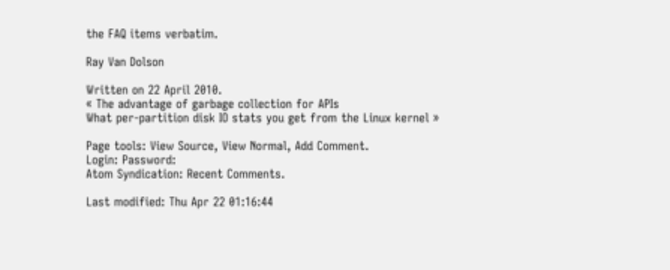the FAQ items verbatim.

Ray Van Dolson

Written on 22 April 2010.
« The advantage of garbage collection for APIs
What per-partition disk IO stats you get from the Linux kernel »

Page tools: View Source, View Normal, Add Comment.
Login: Password:
Atom Syndication: Recent Comments.

Last modified: Thu Apr 22 01:16:44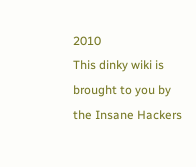2010
This dinky wiki is brought to you by the Insane Hackers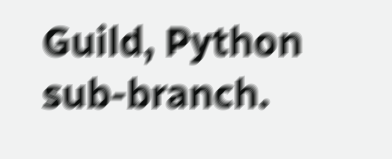Guild, Python sub-branch.